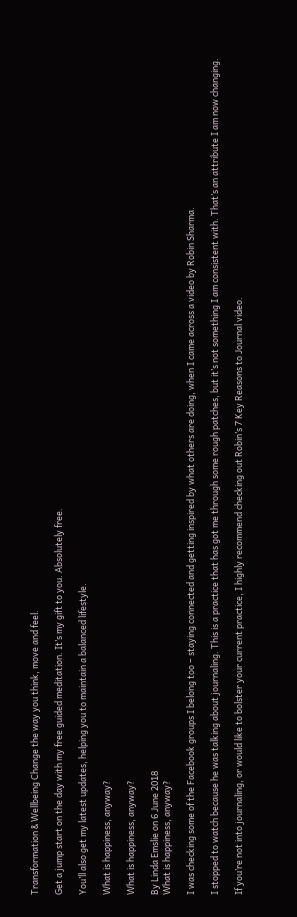Transformation & Wellbeing Change the way you think, move and feel.

Get a jump start on the day with my free guided meditation. It’s my gift to you. Absolutely free.

You’ll also get my latest updates, helping you to maintain a balanced lifestyle.

What is happiness, anyway?

What is happiness, anyway?

By Linda Emslie on 6 June 2018
What is happiness, anyway?

I was checking some of the Facebook groups I belong too – staying connected and getting inspired by what others are doing, when I came across a video by Robin Sharma.

I stopped to watch because he was talking about journaling. This is a practice that has got me through some rough patches, but it’s not something I am consistent with. That’s an attribute I am now changing.

If you’re not into journaling, or would like to bolster your current practice, I highly recommend checking out Robin’s 7 Key Reasons to Journal video.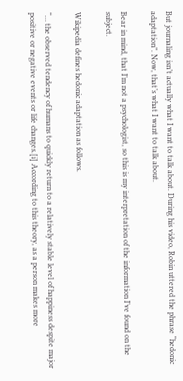But journaling isn’t actually what I want to talk about. During his video, Robin uttered the phrase “hedonic adaptation”. Now, that’s what I want to talk about.

Bear in mind, that I’m not a psychologist, so this is my interpretation of the information I’ve found on the subject.

Wikipedia defines hedonic adaptation as follows.

“… the observed tendency of humans to quickly return to a relatively stable level of happiness despite major positive or negative events or life changes.[i] According to this theory, as a person makes more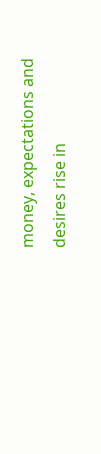money, expectations and desires rise in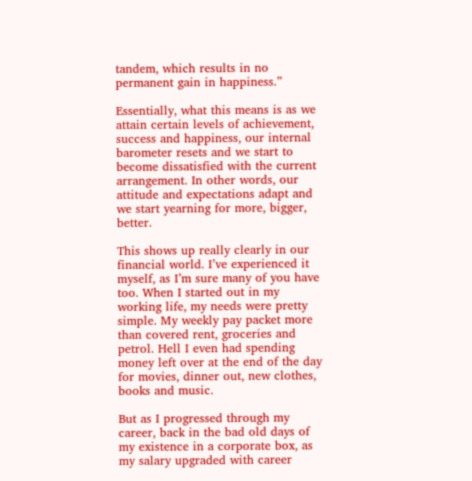tandem, which results in no permanent gain in happiness.”

Essentially, what this means is as we attain certain levels of achievement, success and happiness, our internal barometer resets and we start to become dissatisfied with the current arrangement. In other words, our attitude and expectations adapt and we start yearning for more, bigger, better.

This shows up really clearly in our financial world. I’ve experienced it myself, as I’m sure many of you have too. When I started out in my working life, my needs were pretty simple. My weekly pay packet more than covered rent, groceries and petrol. Hell I even had spending money left over at the end of the day for movies, dinner out, new clothes, books and music.

But as I progressed through my career, back in the bad old days of my existence in a corporate box, as my salary upgraded with career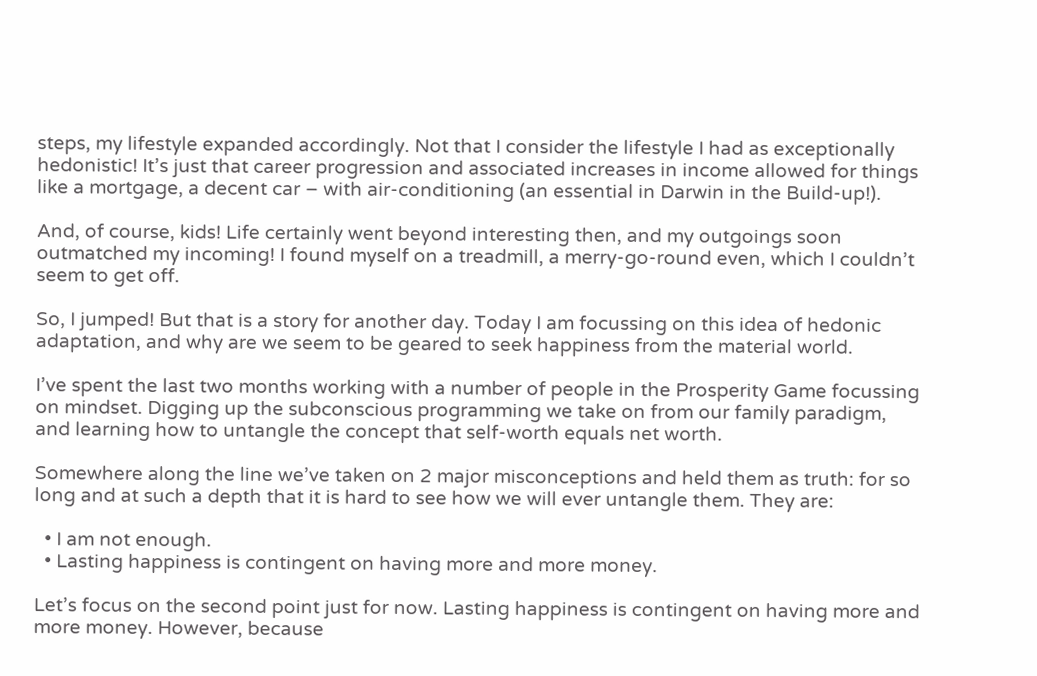steps, my lifestyle expanded accordingly. Not that I consider the lifestyle I had as exceptionally hedonistic! It’s just that career progression and associated increases in income allowed for things like a mortgage, a decent car – with air-conditioning (an essential in Darwin in the Build-up!).

And, of course, kids! Life certainly went beyond interesting then, and my outgoings soon outmatched my incoming! I found myself on a treadmill, a merry-go-round even, which I couldn’t seem to get off.

So, I jumped! But that is a story for another day. Today I am focussing on this idea of hedonic adaptation, and why are we seem to be geared to seek happiness from the material world.

I’ve spent the last two months working with a number of people in the Prosperity Game focussing on mindset. Digging up the subconscious programming we take on from our family paradigm, and learning how to untangle the concept that self-worth equals net worth.

Somewhere along the line we’ve taken on 2 major misconceptions and held them as truth: for so long and at such a depth that it is hard to see how we will ever untangle them. They are:

  • I am not enough.
  • Lasting happiness is contingent on having more and more money.

Let’s focus on the second point just for now. Lasting happiness is contingent on having more and more money. However, because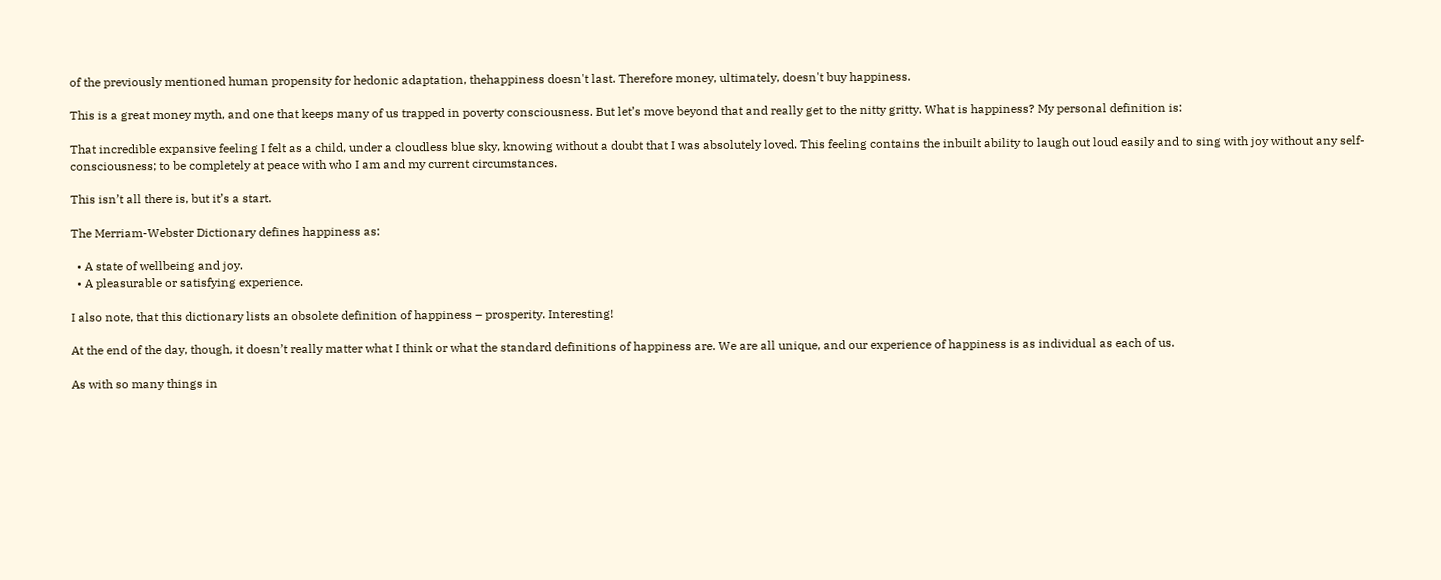of the previously mentioned human propensity for hedonic adaptation, thehappiness doesn't last. Therefore money, ultimately, doesn't buy happiness.

This is a great money myth, and one that keeps many of us trapped in poverty consciousness. But let’s move beyond that and really get to the nitty gritty. What is happiness? My personal definition is:

That incredible expansive feeling I felt as a child, under a cloudless blue sky, knowing without a doubt that I was absolutely loved. This feeling contains the inbuilt ability to laugh out loud easily and to sing with joy without any self-consciousness; to be completely at peace with who I am and my current circumstances.

This isn’t all there is, but it’s a start.

The Merriam-Webster Dictionary defines happiness as:

  • A state of wellbeing and joy.
  • A pleasurable or satisfying experience.

I also note, that this dictionary lists an obsolete definition of happiness – prosperity. Interesting!

At the end of the day, though, it doesn’t really matter what I think or what the standard definitions of happiness are. We are all unique, and our experience of happiness is as individual as each of us.

As with so many things in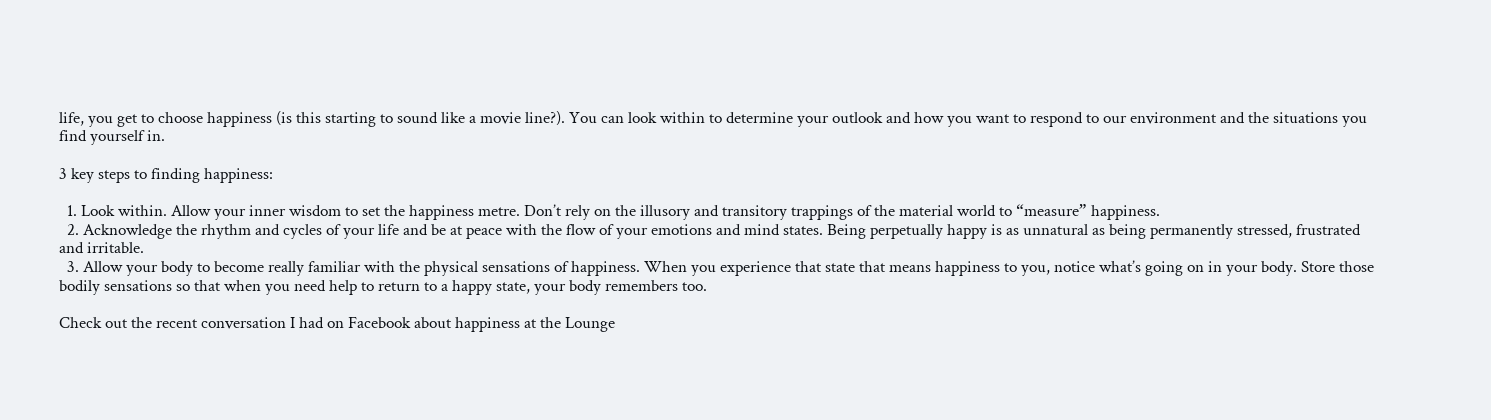life, you get to choose happiness (is this starting to sound like a movie line?). You can look within to determine your outlook and how you want to respond to our environment and the situations you find yourself in.

3 key steps to finding happiness:

  1. Look within. Allow your inner wisdom to set the happiness metre. Don’t rely on the illusory and transitory trappings of the material world to “measure” happiness.
  2. Acknowledge the rhythm and cycles of your life and be at peace with the flow of your emotions and mind states. Being perpetually happy is as unnatural as being permanently stressed, frustrated and irritable.
  3. Allow your body to become really familiar with the physical sensations of happiness. When you experience that state that means happiness to you, notice what’s going on in your body. Store those bodily sensations so that when you need help to return to a happy state, your body remembers too.

Check out the recent conversation I had on Facebook about happiness at the Lounge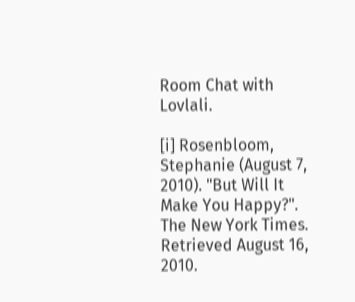Room Chat with Lovlali.

[i] Rosenbloom, Stephanie (August 7, 2010). "But Will It Make You Happy?". The New York Times. Retrieved August 16, 2010.